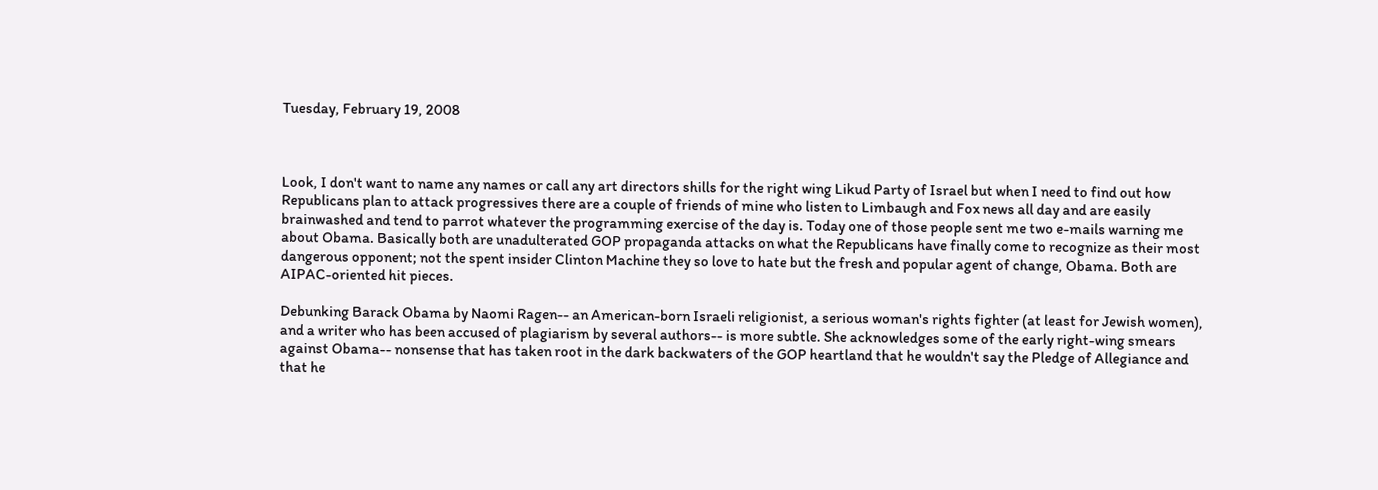Tuesday, February 19, 2008



Look, I don't want to name any names or call any art directors shills for the right wing Likud Party of Israel but when I need to find out how Republicans plan to attack progressives there are a couple of friends of mine who listen to Limbaugh and Fox news all day and are easily brainwashed and tend to parrot whatever the programming exercise of the day is. Today one of those people sent me two e-mails warning me about Obama. Basically both are unadulterated GOP propaganda attacks on what the Republicans have finally come to recognize as their most dangerous opponent; not the spent insider Clinton Machine they so love to hate but the fresh and popular agent of change, Obama. Both are AIPAC-oriented hit pieces.

Debunking Barack Obama by Naomi Ragen-- an American-born Israeli religionist, a serious woman's rights fighter (at least for Jewish women), and a writer who has been accused of plagiarism by several authors-- is more subtle. She acknowledges some of the early right-wing smears against Obama-- nonsense that has taken root in the dark backwaters of the GOP heartland that he wouldn't say the Pledge of Allegiance and that he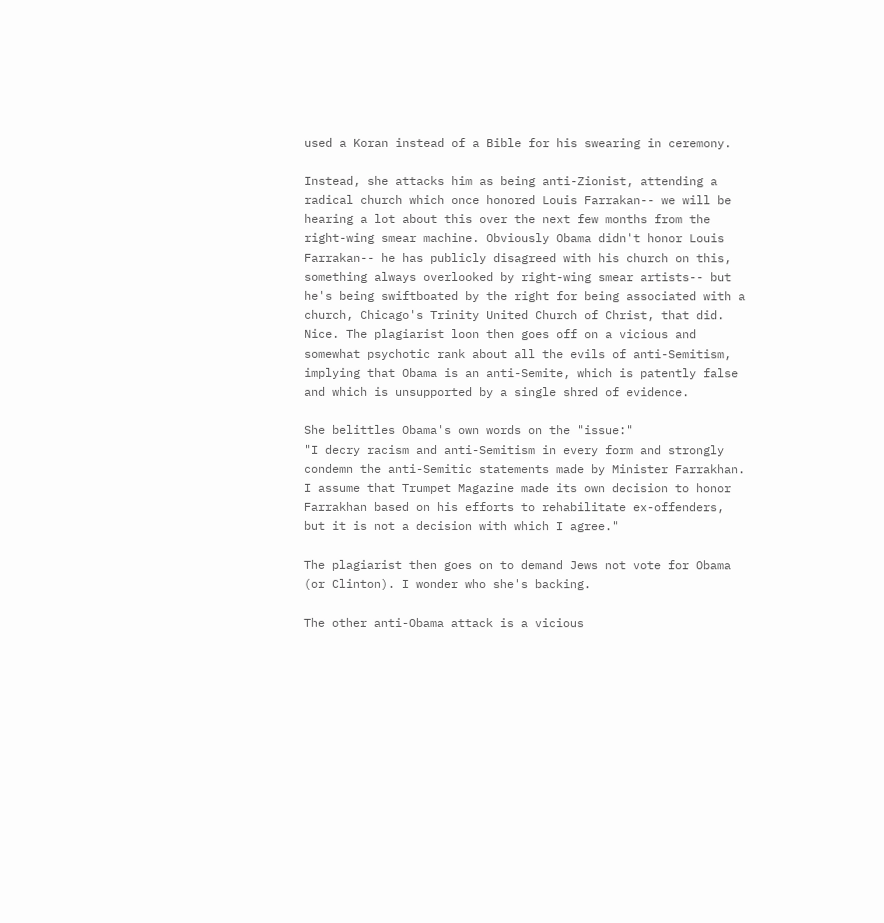used a Koran instead of a Bible for his swearing in ceremony.

Instead, she attacks him as being anti-Zionist, attending a radical church which once honored Louis Farrakan-- we will be hearing a lot about this over the next few months from the right-wing smear machine. Obviously Obama didn't honor Louis Farrakan-- he has publicly disagreed with his church on this, something always overlooked by right-wing smear artists-- but he's being swiftboated by the right for being associated with a church, Chicago's Trinity United Church of Christ, that did. Nice. The plagiarist loon then goes off on a vicious and somewhat psychotic rank about all the evils of anti-Semitism, implying that Obama is an anti-Semite, which is patently false and which is unsupported by a single shred of evidence.

She belittles Obama's own words on the "issue:"
"I decry racism and anti-Semitism in every form and strongly condemn the anti-Semitic statements made by Minister Farrakhan. I assume that Trumpet Magazine made its own decision to honor Farrakhan based on his efforts to rehabilitate ex-offenders, but it is not a decision with which I agree."

The plagiarist then goes on to demand Jews not vote for Obama (or Clinton). I wonder who she's backing.

The other anti-Obama attack is a vicious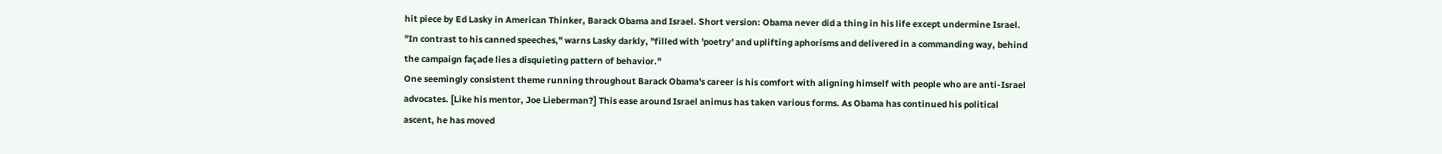hit piece by Ed Lasky in American Thinker, Barack Obama and Israel. Short version: Obama never did a thing in his life except undermine Israel. "In contrast to his canned speeches," warns Lasky darkly, "filled with 'poetry' and uplifting aphorisms and delivered in a commanding way, behind the campaign façade lies a disquieting pattern of behavior."
One seemingly consistent theme running throughout Barack Obama's career is his comfort with aligning himself with people who are anti-Israel advocates. [Like his mentor, Joe Lieberman?] This ease around Israel animus has taken various forms. As Obama has continued his political ascent, he has moved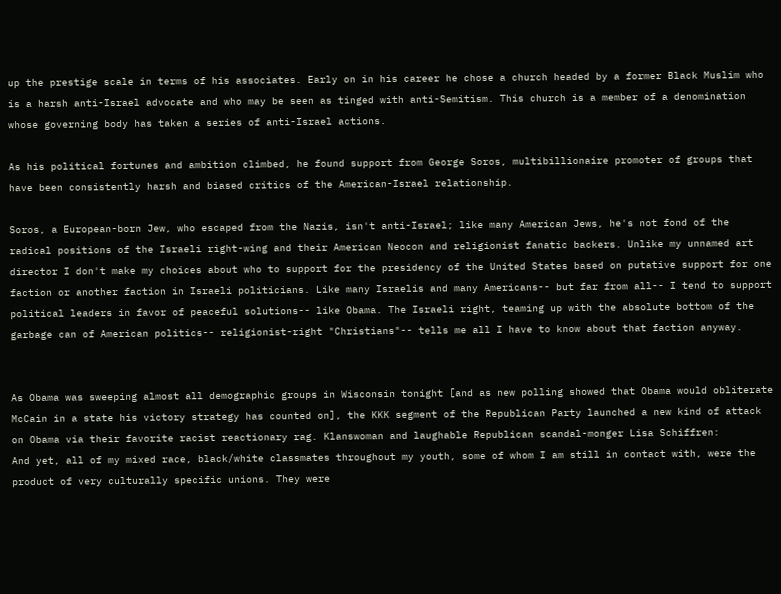up the prestige scale in terms of his associates. Early on in his career he chose a church headed by a former Black Muslim who is a harsh anti-Israel advocate and who may be seen as tinged with anti-Semitism. This church is a member of a denomination whose governing body has taken a series of anti-Israel actions.

As his political fortunes and ambition climbed, he found support from George Soros, multibillionaire promoter of groups that have been consistently harsh and biased critics of the American-Israel relationship.

Soros, a European-born Jew, who escaped from the Nazis, isn't anti-Israel; like many American Jews, he's not fond of the radical positions of the Israeli right-wing and their American Neocon and religionist fanatic backers. Unlike my unnamed art director I don't make my choices about who to support for the presidency of the United States based on putative support for one faction or another faction in Israeli politicians. Like many Israelis and many Americans-- but far from all-- I tend to support political leaders in favor of peaceful solutions-- like Obama. The Israeli right, teaming up with the absolute bottom of the garbage can of American politics-- religionist-right "Christians"-- tells me all I have to know about that faction anyway.


As Obama was sweeping almost all demographic groups in Wisconsin tonight [and as new polling showed that Obama would obliterate McCain in a state his victory strategy has counted on], the KKK segment of the Republican Party launched a new kind of attack on Obama via their favorite racist reactionary rag. Klanswoman and laughable Republican scandal-monger Lisa Schiffren:
And yet, all of my mixed race, black/white classmates throughout my youth, some of whom I am still in contact with, were the product of very culturally specific unions. They were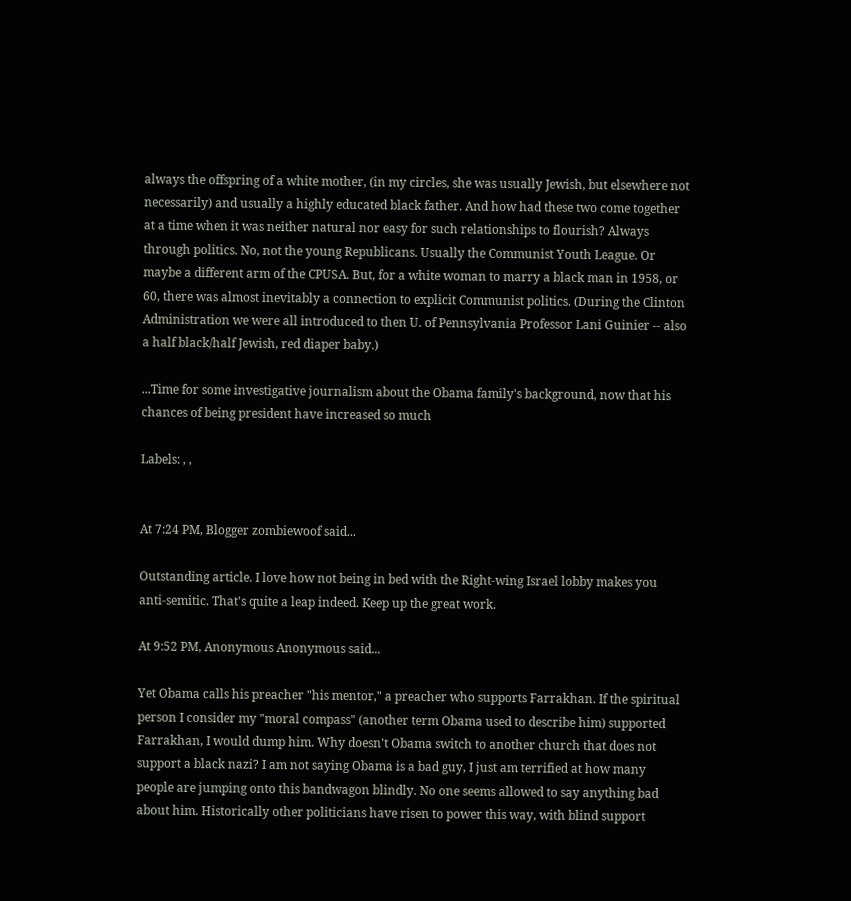always the offspring of a white mother, (in my circles, she was usually Jewish, but elsewhere not necessarily) and usually a highly educated black father. And how had these two come together at a time when it was neither natural nor easy for such relationships to flourish? Always through politics. No, not the young Republicans. Usually the Communist Youth League. Or maybe a different arm of the CPUSA. But, for a white woman to marry a black man in 1958, or 60, there was almost inevitably a connection to explicit Communist politics. (During the Clinton Administration we were all introduced to then U. of Pennsylvania Professor Lani Guinier -- also a half black/half Jewish, red diaper baby.)

...Time for some investigative journalism about the Obama family's background, now that his chances of being president have increased so much

Labels: , ,


At 7:24 PM, Blogger zombiewoof said...

Outstanding article. I love how not being in bed with the Right-wing Israel lobby makes you anti-semitic. That's quite a leap indeed. Keep up the great work.

At 9:52 PM, Anonymous Anonymous said...

Yet Obama calls his preacher "his mentor," a preacher who supports Farrakhan. If the spiritual person I consider my "moral compass" (another term Obama used to describe him) supported Farrakhan, I would dump him. Why doesn't Obama switch to another church that does not support a black nazi? I am not saying Obama is a bad guy, I just am terrified at how many people are jumping onto this bandwagon blindly. No one seems allowed to say anything bad about him. Historically other politicians have risen to power this way, with blind support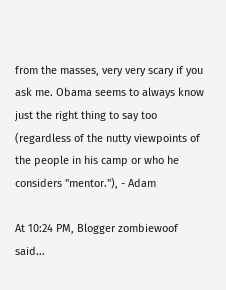from the masses, very very scary if you ask me. Obama seems to always know just the right thing to say too (regardless of the nutty viewpoints of the people in his camp or who he considers "mentor."), - Adam

At 10:24 PM, Blogger zombiewoof said...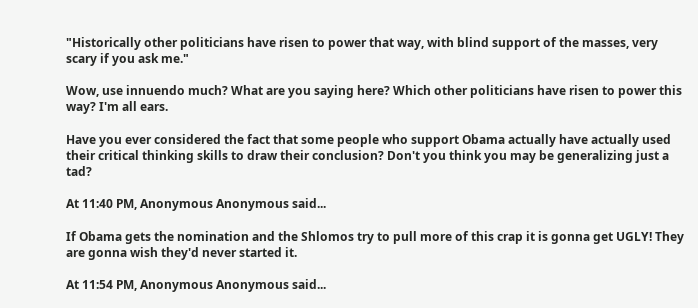"Historically other politicians have risen to power that way, with blind support of the masses, very scary if you ask me."

Wow, use innuendo much? What are you saying here? Which other politicians have risen to power this way? I'm all ears.

Have you ever considered the fact that some people who support Obama actually have actually used their critical thinking skills to draw their conclusion? Don't you think you may be generalizing just a tad?

At 11:40 PM, Anonymous Anonymous said...

If Obama gets the nomination and the Shlomos try to pull more of this crap it is gonna get UGLY! They are gonna wish they'd never started it.

At 11:54 PM, Anonymous Anonymous said...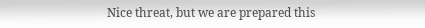Nice threat, but we are prepared this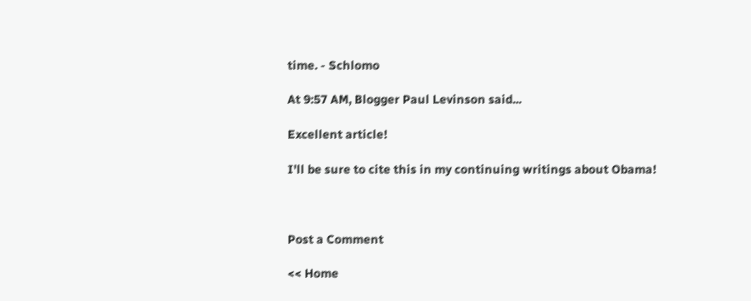time. - Schlomo

At 9:57 AM, Blogger Paul Levinson said...

Excellent article!

I'll be sure to cite this in my continuing writings about Obama!



Post a Comment

<< Home